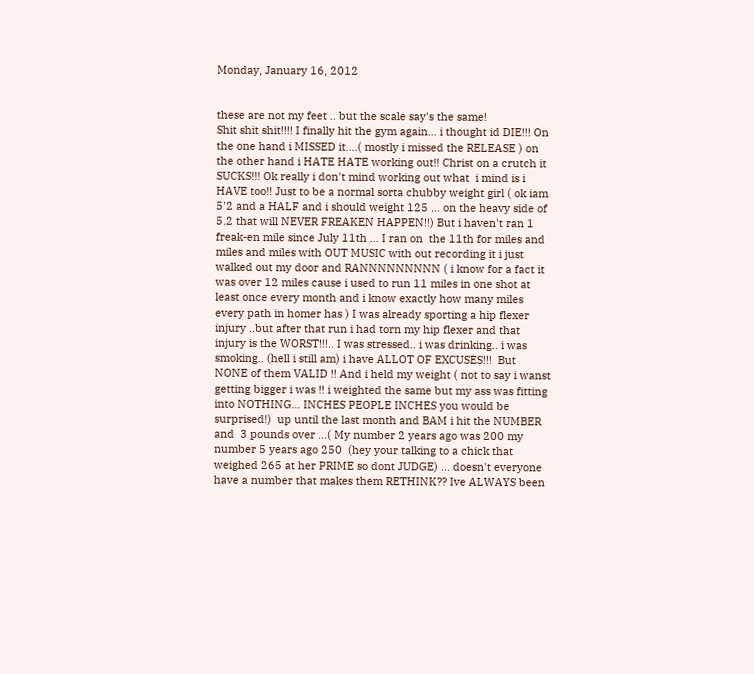Monday, January 16, 2012


these are not my feet .. but the scale say's the same!
Shit shit shit!!!! I finally hit the gym again... i thought id DIE!!! On the one hand i MISSED it....( mostly i missed the RELEASE ) on the other hand i HATE HATE working out!! Christ on a crutch it SUCKS!!! Ok really i don't mind working out what  i mind is i HAVE too!! Just to be a normal sorta chubby weight girl ( ok iam 5'2 and a HALF and i should weight 125 ... on the heavy side of 5.2 that will NEVER FREAKEN HAPPEN!!) But i haven't ran 1 freak-en mile since July 11th ... I ran on  the 11th for miles and miles and miles with OUT MUSIC with out recording it i just walked out my door and RANNNNNNNNN ( i know for a fact it was over 12 miles cause i used to run 11 miles in one shot at least once every month and i know exactly how many miles every path in homer has ) I was already sporting a hip flexer injury ..but after that run i had torn my hip flexer and that injury is the WORST!!!.. I was stressed.. i was drinking.. i was smoking.. (hell i still am) i have ALLOT OF EXCUSES!!!  But NONE of them VALID !! And i held my weight ( not to say i wanst getting bigger i was !! i weighted the same but my ass was fitting into NOTHING... INCHES PEOPLE INCHES you would be surprised!)  up until the last month and BAM i hit the NUMBER and  3 pounds over ...( My number 2 years ago was 200 my number 5 years ago 250  (hey your talking to a chick that weighed 265 at her PRIME so dont JUDGE) ... doesn't everyone have a number that makes them RETHINK?? Ive ALWAYS been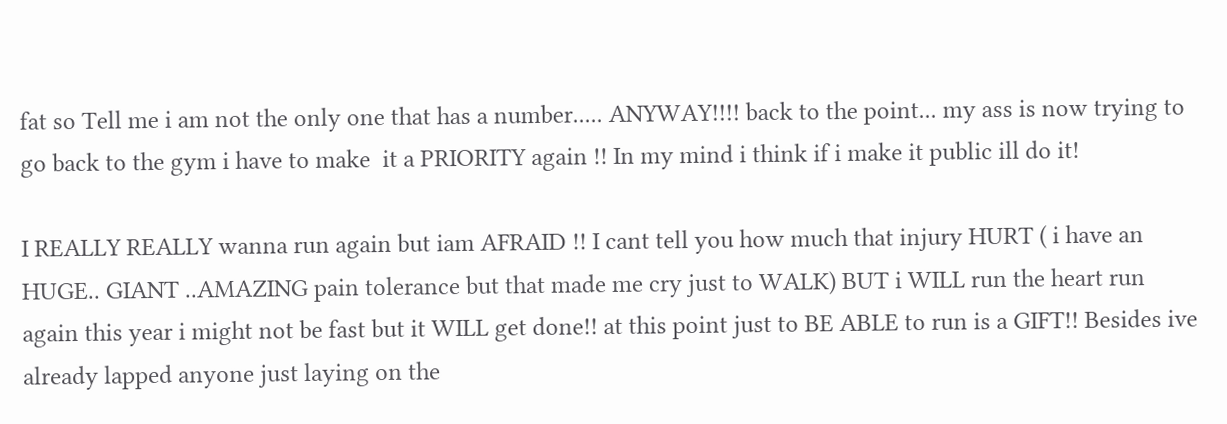fat so Tell me i am not the only one that has a number..... ANYWAY!!!! back to the point... my ass is now trying to go back to the gym i have to make  it a PRIORITY again !! In my mind i think if i make it public ill do it!

I REALLY REALLY wanna run again but iam AFRAID !! I cant tell you how much that injury HURT ( i have an HUGE.. GIANT ..AMAZING pain tolerance but that made me cry just to WALK) BUT i WILL run the heart run again this year i might not be fast but it WILL get done!! at this point just to BE ABLE to run is a GIFT!! Besides ive already lapped anyone just laying on the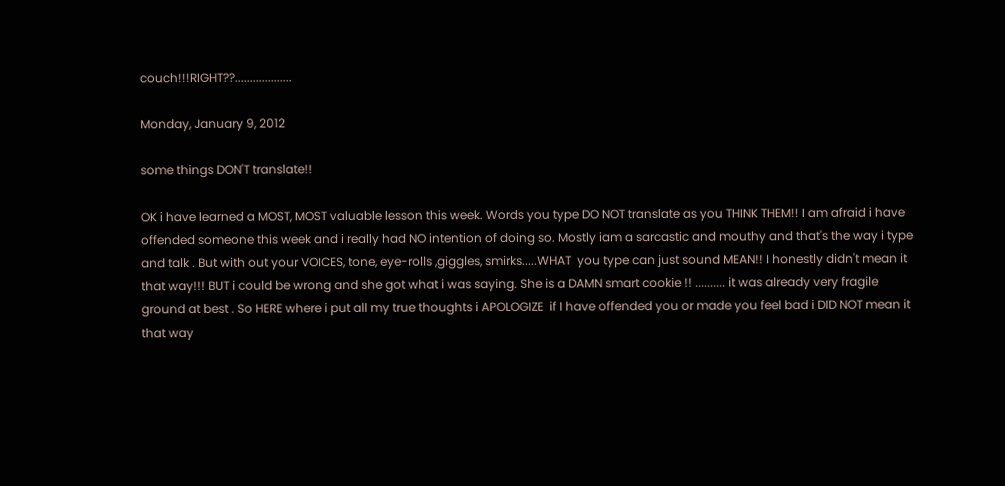couch!!!RIGHT??...................

Monday, January 9, 2012

some things DON'T translate!!

OK i have learned a MOST, MOST valuable lesson this week. Words you type DO NOT translate as you THINK THEM!! I am afraid i have offended someone this week and i really had NO intention of doing so. Mostly iam a sarcastic and mouthy and that's the way i type and talk . But with out your VOICES, tone, eye-rolls ,giggles, smirks.....WHAT  you type can just sound MEAN!! I honestly didn't mean it that way!!! BUT i could be wrong and she got what i was saying. She is a DAMN smart cookie !! .......... it was already very fragile ground at best . So HERE where i put all my true thoughts i APOLOGIZE  if I have offended you or made you feel bad i DID NOT mean it that way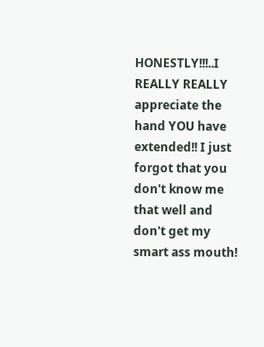HONESTLY!!!..I REALLY REALLY appreciate the hand YOU have extended!! I just forgot that you don't know me that well and don't get my smart ass mouth!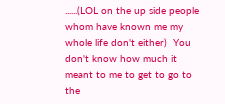......(LOL on the up side people whom have known me my whole life don't either)  You don't know how much it meant to me to get to go to the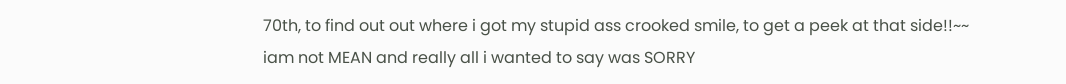70th, to find out out where i got my stupid ass crooked smile, to get a peek at that side!!~~ iam not MEAN and really all i wanted to say was SORRY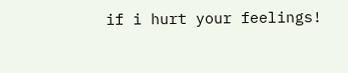if i hurt your feelings!